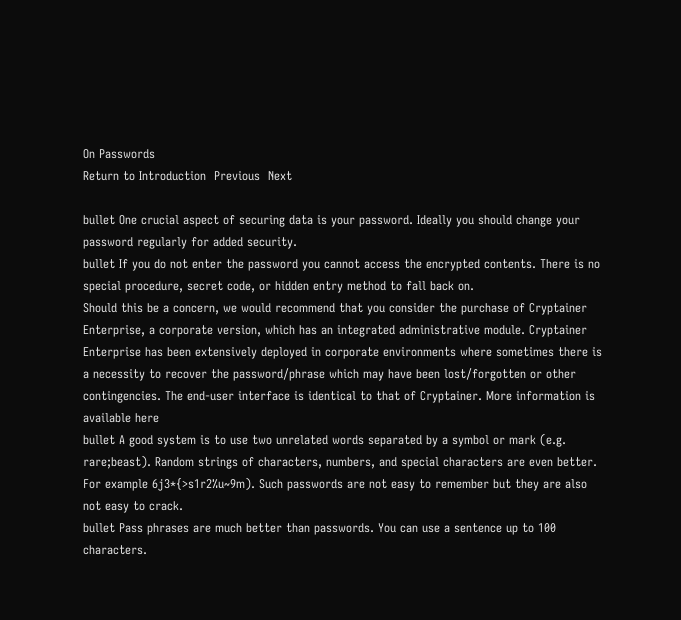On Passwords
Return to Introduction  Previous  Next

bullet One crucial aspect of securing data is your password. Ideally you should change your password regularly for added security.
bullet If you do not enter the password you cannot access the encrypted contents. There is no special procedure, secret code, or hidden entry method to fall back on.
Should this be a concern, we would recommend that you consider the purchase of Cryptainer Enterprise, a corporate version, which has an integrated administrative module. Cryptainer Enterprise has been extensively deployed in corporate environments where sometimes there is a necessity to recover the password/phrase which may have been lost/forgotten or other contingencies. The end-user interface is identical to that of Cryptainer. More information is available here
bullet A good system is to use two unrelated words separated by a symbol or mark (e.g. rare;beast). Random strings of characters, numbers, and special characters are even better. For example 6j3*{>s1r2%u~9m). Such passwords are not easy to remember but they are also not easy to crack.
bullet Pass phrases are much better than passwords. You can use a sentence up to 100 characters.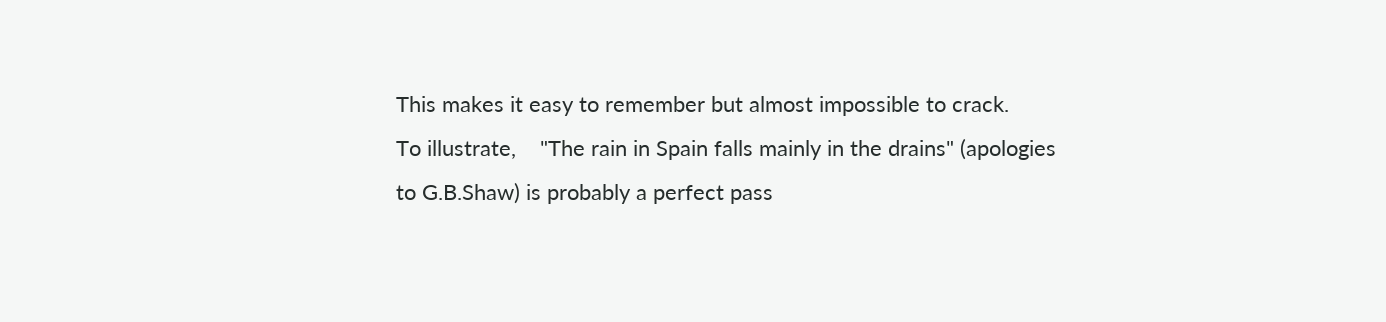This makes it easy to remember but almost impossible to crack.
To illustrate,    "The rain in Spain falls mainly in the drains" (apologies to G.B.Shaw) is probably a perfect pass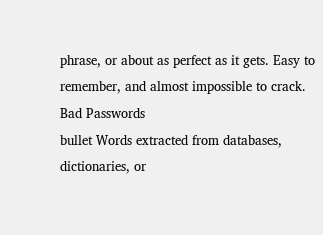phrase, or about as perfect as it gets. Easy to remember, and almost impossible to crack.
Bad Passwords
bullet Words extracted from databases, dictionaries, or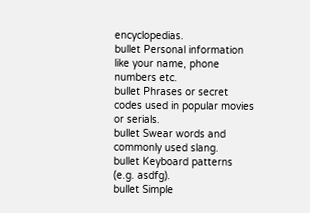encyclopedias.
bullet Personal information like your name, phone numbers etc.
bullet Phrases or secret codes used in popular movies or serials.
bullet Swear words and commonly used slang.
bullet Keyboard patterns (e.g. asdfg).
bullet Simple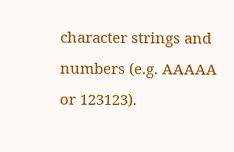character strings and numbers (e.g. AAAAA or 123123).